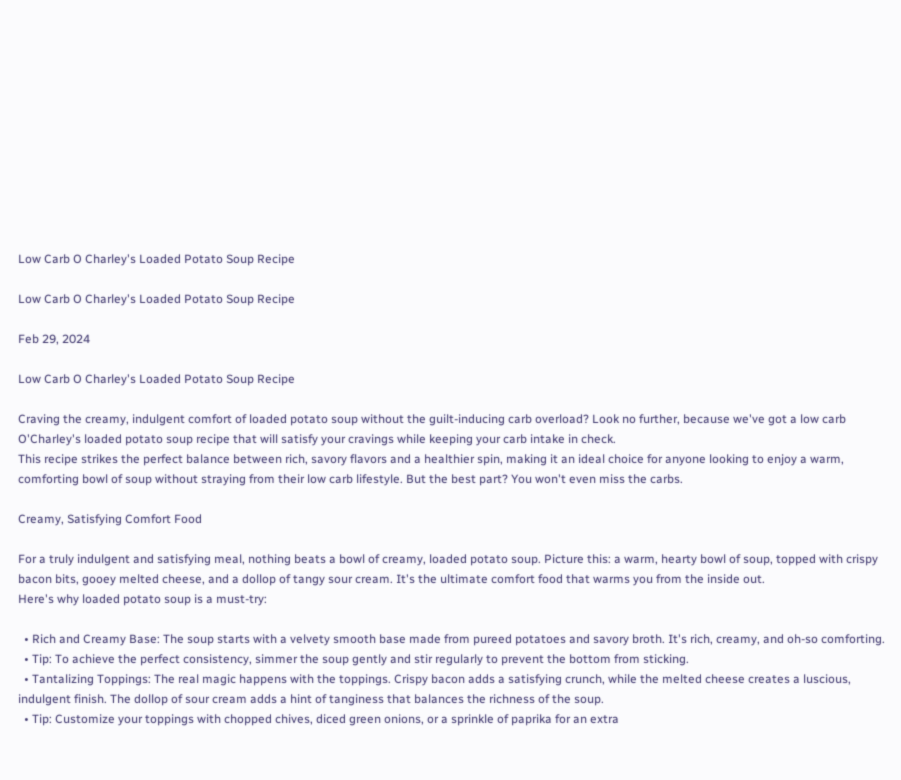Low Carb O Charley's Loaded Potato Soup Recipe

Low Carb O Charley's Loaded Potato Soup Recipe

Feb 29, 2024

Low Carb O Charley's Loaded Potato Soup Recipe

Craving the creamy, indulgent comfort of loaded potato soup without the guilt-inducing carb overload? Look no further, because we've got a low carb O'Charley's loaded potato soup recipe that will satisfy your cravings while keeping your carb intake in check.
This recipe strikes the perfect balance between rich, savory flavors and a healthier spin, making it an ideal choice for anyone looking to enjoy a warm, comforting bowl of soup without straying from their low carb lifestyle. But the best part? You won't even miss the carbs.

Creamy, Satisfying Comfort Food

For a truly indulgent and satisfying meal, nothing beats a bowl of creamy, loaded potato soup. Picture this: a warm, hearty bowl of soup, topped with crispy bacon bits, gooey melted cheese, and a dollop of tangy sour cream. It's the ultimate comfort food that warms you from the inside out.
Here's why loaded potato soup is a must-try:

  • Rich and Creamy Base: The soup starts with a velvety smooth base made from pureed potatoes and savory broth. It's rich, creamy, and oh-so comforting.
  • Tip: To achieve the perfect consistency, simmer the soup gently and stir regularly to prevent the bottom from sticking.
  • Tantalizing Toppings: The real magic happens with the toppings. Crispy bacon adds a satisfying crunch, while the melted cheese creates a luscious, indulgent finish. The dollop of sour cream adds a hint of tanginess that balances the richness of the soup.
  • Tip: Customize your toppings with chopped chives, diced green onions, or a sprinkle of paprika for an extra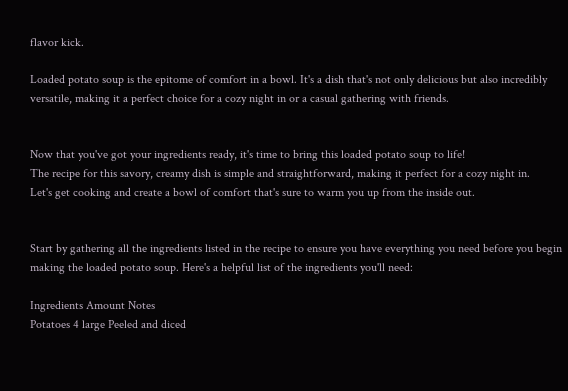flavor kick.

Loaded potato soup is the epitome of comfort in a bowl. It's a dish that's not only delicious but also incredibly versatile, making it a perfect choice for a cozy night in or a casual gathering with friends.


Now that you've got your ingredients ready, it's time to bring this loaded potato soup to life!
The recipe for this savory, creamy dish is simple and straightforward, making it perfect for a cozy night in.
Let's get cooking and create a bowl of comfort that's sure to warm you up from the inside out.


Start by gathering all the ingredients listed in the recipe to ensure you have everything you need before you begin making the loaded potato soup. Here's a helpful list of the ingredients you'll need:

Ingredients Amount Notes
Potatoes 4 large Peeled and diced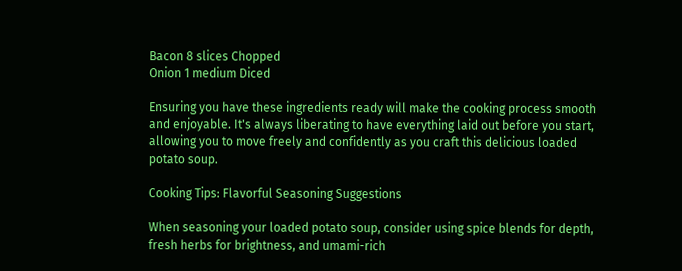Bacon 8 slices Chopped
Onion 1 medium Diced

Ensuring you have these ingredients ready will make the cooking process smooth and enjoyable. It's always liberating to have everything laid out before you start, allowing you to move freely and confidently as you craft this delicious loaded potato soup.

Cooking Tips: Flavorful Seasoning Suggestions

When seasoning your loaded potato soup, consider using spice blends for depth, fresh herbs for brightness, and umami-rich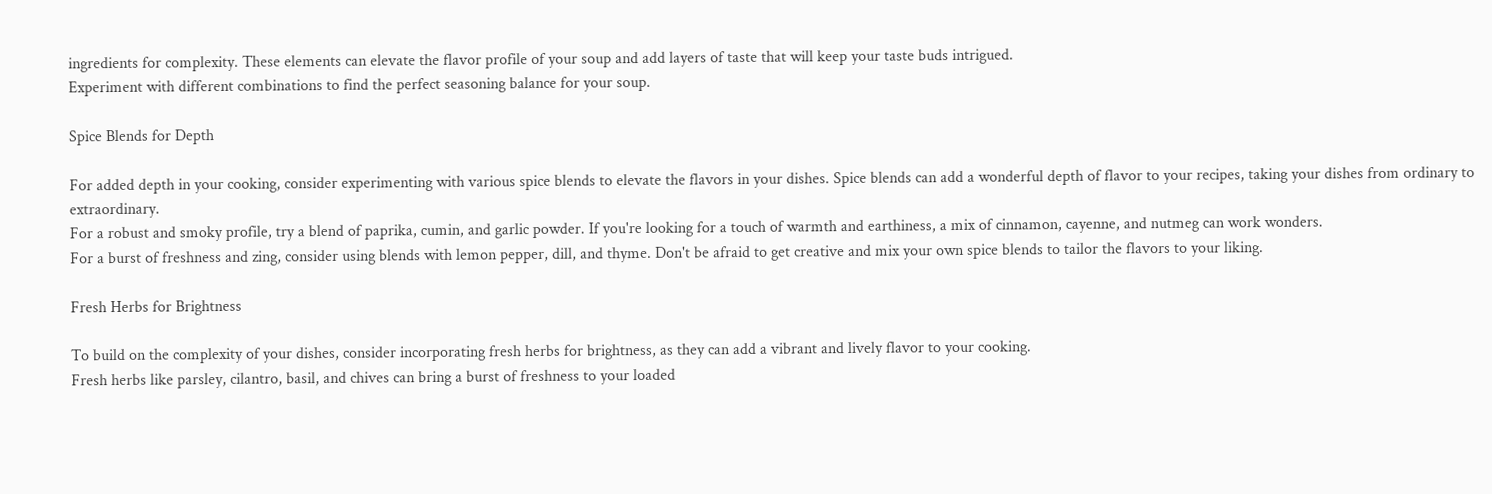ingredients for complexity. These elements can elevate the flavor profile of your soup and add layers of taste that will keep your taste buds intrigued.
Experiment with different combinations to find the perfect seasoning balance for your soup.

Spice Blends for Depth

For added depth in your cooking, consider experimenting with various spice blends to elevate the flavors in your dishes. Spice blends can add a wonderful depth of flavor to your recipes, taking your dishes from ordinary to extraordinary.
For a robust and smoky profile, try a blend of paprika, cumin, and garlic powder. If you're looking for a touch of warmth and earthiness, a mix of cinnamon, cayenne, and nutmeg can work wonders.
For a burst of freshness and zing, consider using blends with lemon pepper, dill, and thyme. Don't be afraid to get creative and mix your own spice blends to tailor the flavors to your liking.

Fresh Herbs for Brightness

To build on the complexity of your dishes, consider incorporating fresh herbs for brightness, as they can add a vibrant and lively flavor to your cooking.
Fresh herbs like parsley, cilantro, basil, and chives can bring a burst of freshness to your loaded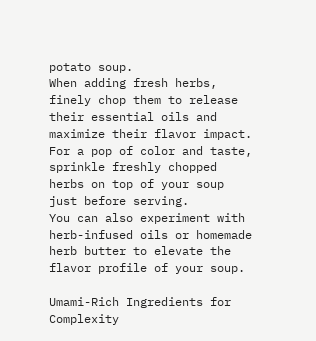potato soup.
When adding fresh herbs, finely chop them to release their essential oils and maximize their flavor impact.
For a pop of color and taste, sprinkle freshly chopped herbs on top of your soup just before serving.
You can also experiment with herb-infused oils or homemade herb butter to elevate the flavor profile of your soup.

Umami-Rich Ingredients for Complexity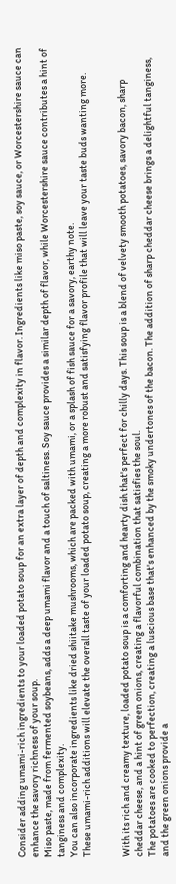Consider adding umami-rich ingredients to your loaded potato soup for an extra layer of depth and complexity in flavor. Ingredients like miso paste, soy sauce, or Worcestershire sauce can enhance the savory richness of your soup.
Miso paste, made from fermented soybeans, adds a deep umami flavor and a touch of saltiness. Soy sauce provides a similar depth of flavor, while Worcestershire sauce contributes a hint of tanginess and complexity.
You can also incorporate ingredients like dried shiitake mushrooms, which are packed with umami, or a splash of fish sauce for a savory, earthy note.
These umami-rich additions will elevate the overall taste of your loaded potato soup, creating a more robust and satisfying flavor profile that will leave your taste buds wanting more.


With its rich and creamy texture, loaded potato soup is a comforting and hearty dish that's perfect for chilly days. This soup is a blend of velvety smooth potatoes, savory bacon, sharp cheddar cheese, and a hint of green onions, creating a flavorful combination that satisfies the soul.
The potatoes are cooked to perfection, creating a luscious base that's enhanced by the smoky undertones of the bacon. The addition of sharp cheddar cheese brings a delightful tanginess, and the green onions provide a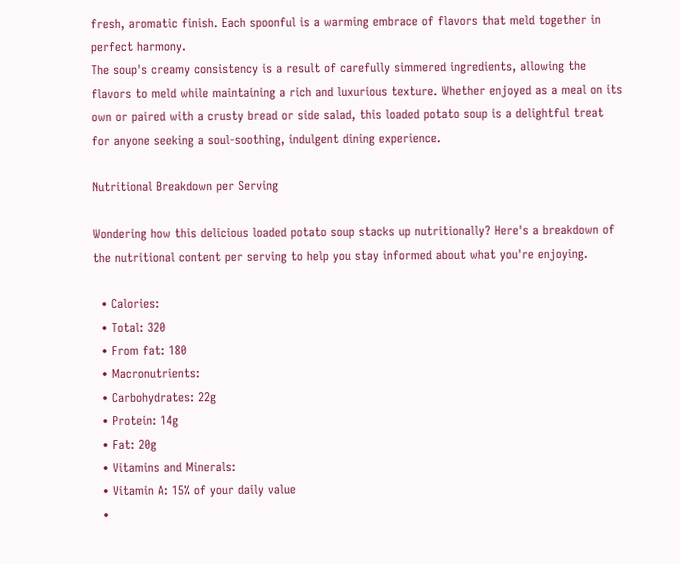fresh, aromatic finish. Each spoonful is a warming embrace of flavors that meld together in perfect harmony.
The soup's creamy consistency is a result of carefully simmered ingredients, allowing the flavors to meld while maintaining a rich and luxurious texture. Whether enjoyed as a meal on its own or paired with a crusty bread or side salad, this loaded potato soup is a delightful treat for anyone seeking a soul-soothing, indulgent dining experience.

Nutritional Breakdown per Serving

Wondering how this delicious loaded potato soup stacks up nutritionally? Here's a breakdown of the nutritional content per serving to help you stay informed about what you're enjoying.

  • Calories:
  • Total: 320
  • From fat: 180
  • Macronutrients:
  • Carbohydrates: 22g
  • Protein: 14g
  • Fat: 20g
  • Vitamins and Minerals:
  • Vitamin A: 15% of your daily value
  •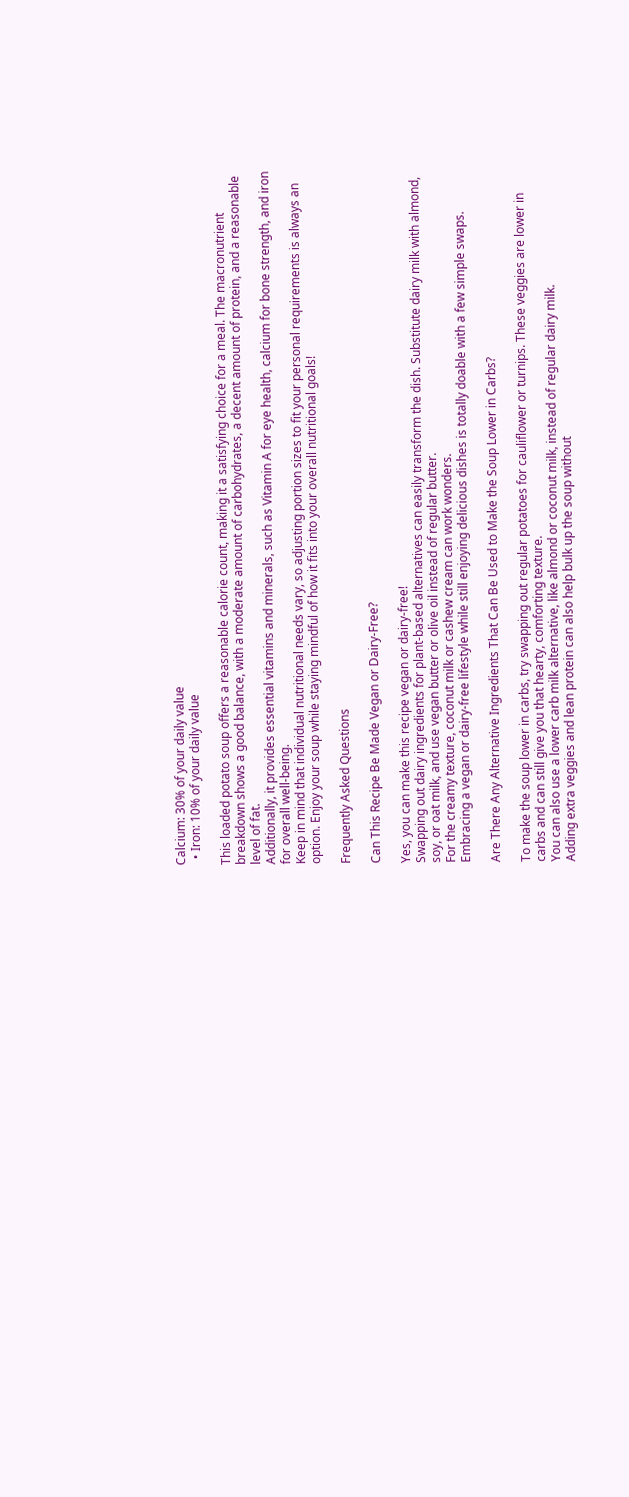Calcium: 30% of your daily value
  • Iron: 10% of your daily value

This loaded potato soup offers a reasonable calorie count, making it a satisfying choice for a meal. The macronutrient breakdown shows a good balance, with a moderate amount of carbohydrates, a decent amount of protein, and a reasonable level of fat.
Additionally, it provides essential vitamins and minerals, such as Vitamin A for eye health, calcium for bone strength, and iron for overall well-being.
Keep in mind that individual nutritional needs vary, so adjusting portion sizes to fit your personal requirements is always an option. Enjoy your soup while staying mindful of how it fits into your overall nutritional goals!

Frequently Asked Questions

Can This Recipe Be Made Vegan or Dairy-Free?

Yes, you can make this recipe vegan or dairy-free!
Swapping out dairy ingredients for plant-based alternatives can easily transform the dish. Substitute dairy milk with almond, soy, or oat milk, and use vegan butter or olive oil instead of regular butter.
For the creamy texture, coconut milk or cashew cream can work wonders.
Embracing a vegan or dairy-free lifestyle while still enjoying delicious dishes is totally doable with a few simple swaps.

Are There Any Alternative Ingredients That Can Be Used to Make the Soup Lower in Carbs?

To make the soup lower in carbs, try swapping out regular potatoes for cauliflower or turnips. These veggies are lower in carbs and can still give you that hearty, comforting texture.
You can also use a lower carb milk alternative, like almond or coconut milk, instead of regular dairy milk.
Adding extra veggies and lean protein can also help bulk up the soup without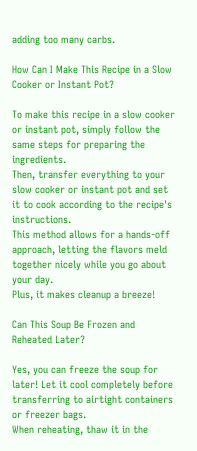adding too many carbs.

How Can I Make This Recipe in a Slow Cooker or Instant Pot?

To make this recipe in a slow cooker or instant pot, simply follow the same steps for preparing the ingredients.
Then, transfer everything to your slow cooker or instant pot and set it to cook according to the recipe's instructions.
This method allows for a hands-off approach, letting the flavors meld together nicely while you go about your day.
Plus, it makes cleanup a breeze!

Can This Soup Be Frozen and Reheated Later?

Yes, you can freeze the soup for later! Let it cool completely before transferring to airtight containers or freezer bags.
When reheating, thaw it in the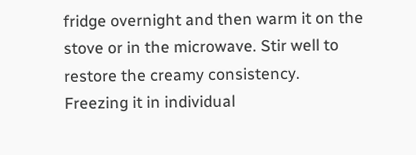fridge overnight and then warm it on the stove or in the microwave. Stir well to restore the creamy consistency.
Freezing it in individual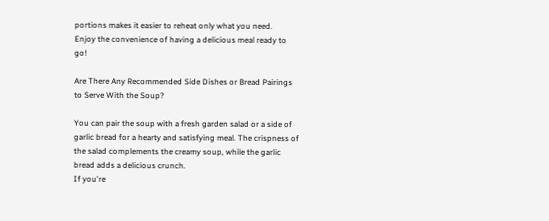portions makes it easier to reheat only what you need.
Enjoy the convenience of having a delicious meal ready to go!

Are There Any Recommended Side Dishes or Bread Pairings to Serve With the Soup?

You can pair the soup with a fresh garden salad or a side of garlic bread for a hearty and satisfying meal. The crispness of the salad complements the creamy soup, while the garlic bread adds a delicious crunch.
If you're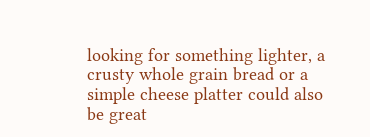looking for something lighter, a crusty whole grain bread or a simple cheese platter could also be great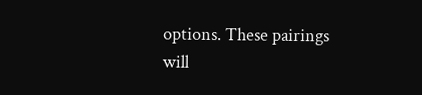options. These pairings will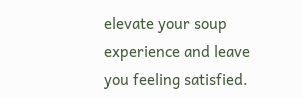elevate your soup experience and leave you feeling satisfied.